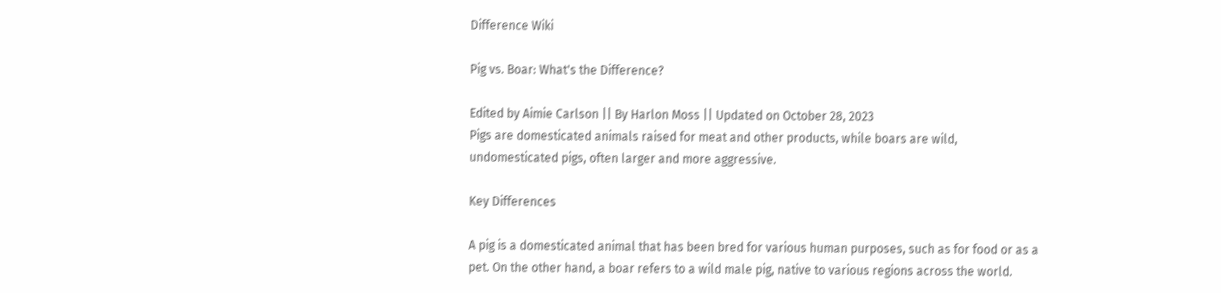Difference Wiki

Pig vs. Boar: What's the Difference?

Edited by Aimie Carlson || By Harlon Moss || Updated on October 28, 2023
Pigs are domesticated animals raised for meat and other products, while boars are wild, undomesticated pigs, often larger and more aggressive.

Key Differences

A pig is a domesticated animal that has been bred for various human purposes, such as for food or as a pet. On the other hand, a boar refers to a wild male pig, native to various regions across the world.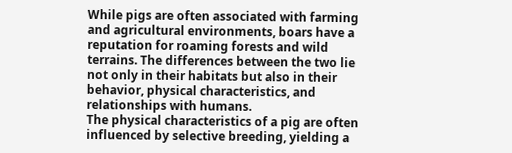While pigs are often associated with farming and agricultural environments, boars have a reputation for roaming forests and wild terrains. The differences between the two lie not only in their habitats but also in their behavior, physical characteristics, and relationships with humans.
The physical characteristics of a pig are often influenced by selective breeding, yielding a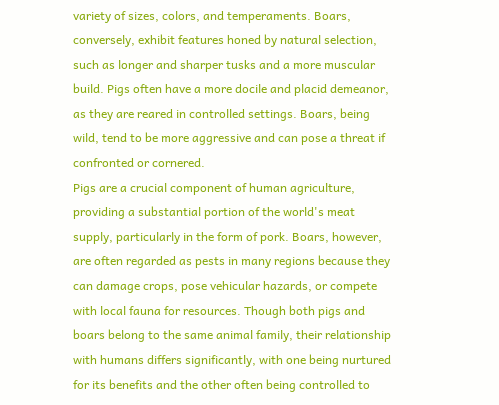variety of sizes, colors, and temperaments. Boars, conversely, exhibit features honed by natural selection, such as longer and sharper tusks and a more muscular build. Pigs often have a more docile and placid demeanor, as they are reared in controlled settings. Boars, being wild, tend to be more aggressive and can pose a threat if confronted or cornered.
Pigs are a crucial component of human agriculture, providing a substantial portion of the world's meat supply, particularly in the form of pork. Boars, however, are often regarded as pests in many regions because they can damage crops, pose vehicular hazards, or compete with local fauna for resources. Though both pigs and boars belong to the same animal family, their relationship with humans differs significantly, with one being nurtured for its benefits and the other often being controlled to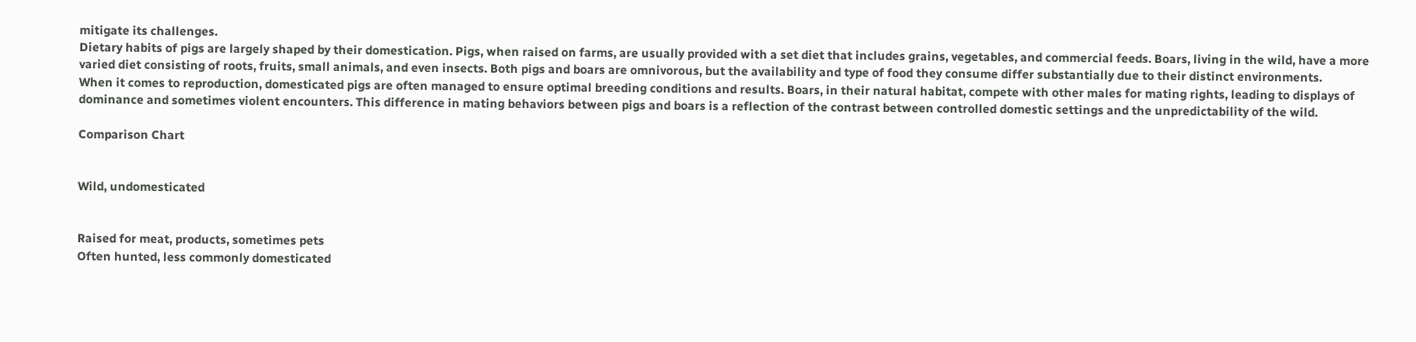mitigate its challenges.
Dietary habits of pigs are largely shaped by their domestication. Pigs, when raised on farms, are usually provided with a set diet that includes grains, vegetables, and commercial feeds. Boars, living in the wild, have a more varied diet consisting of roots, fruits, small animals, and even insects. Both pigs and boars are omnivorous, but the availability and type of food they consume differ substantially due to their distinct environments.
When it comes to reproduction, domesticated pigs are often managed to ensure optimal breeding conditions and results. Boars, in their natural habitat, compete with other males for mating rights, leading to displays of dominance and sometimes violent encounters. This difference in mating behaviors between pigs and boars is a reflection of the contrast between controlled domestic settings and the unpredictability of the wild.

Comparison Chart


Wild, undomesticated


Raised for meat, products, sometimes pets
Often hunted, less commonly domesticated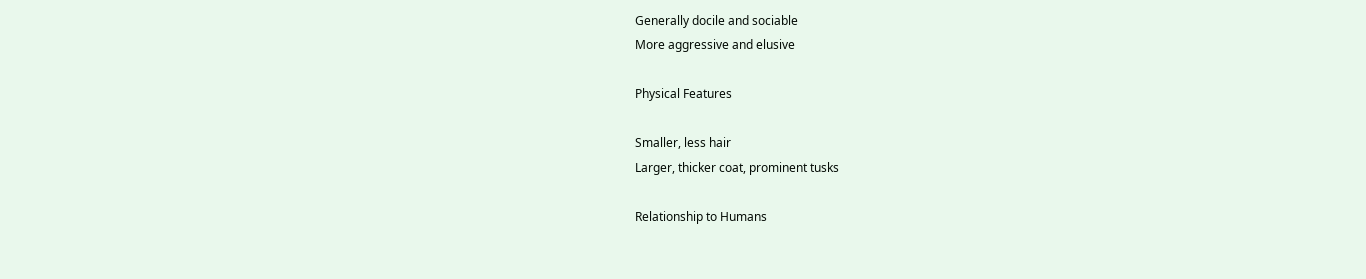Generally docile and sociable
More aggressive and elusive

Physical Features

Smaller, less hair
Larger, thicker coat, prominent tusks

Relationship to Humans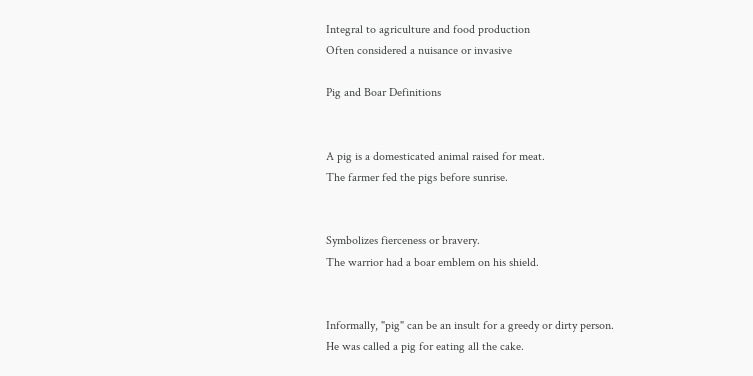Integral to agriculture and food production
Often considered a nuisance or invasive

Pig and Boar Definitions


A pig is a domesticated animal raised for meat.
The farmer fed the pigs before sunrise.


Symbolizes fierceness or bravery.
The warrior had a boar emblem on his shield.


Informally, "pig" can be an insult for a greedy or dirty person.
He was called a pig for eating all the cake.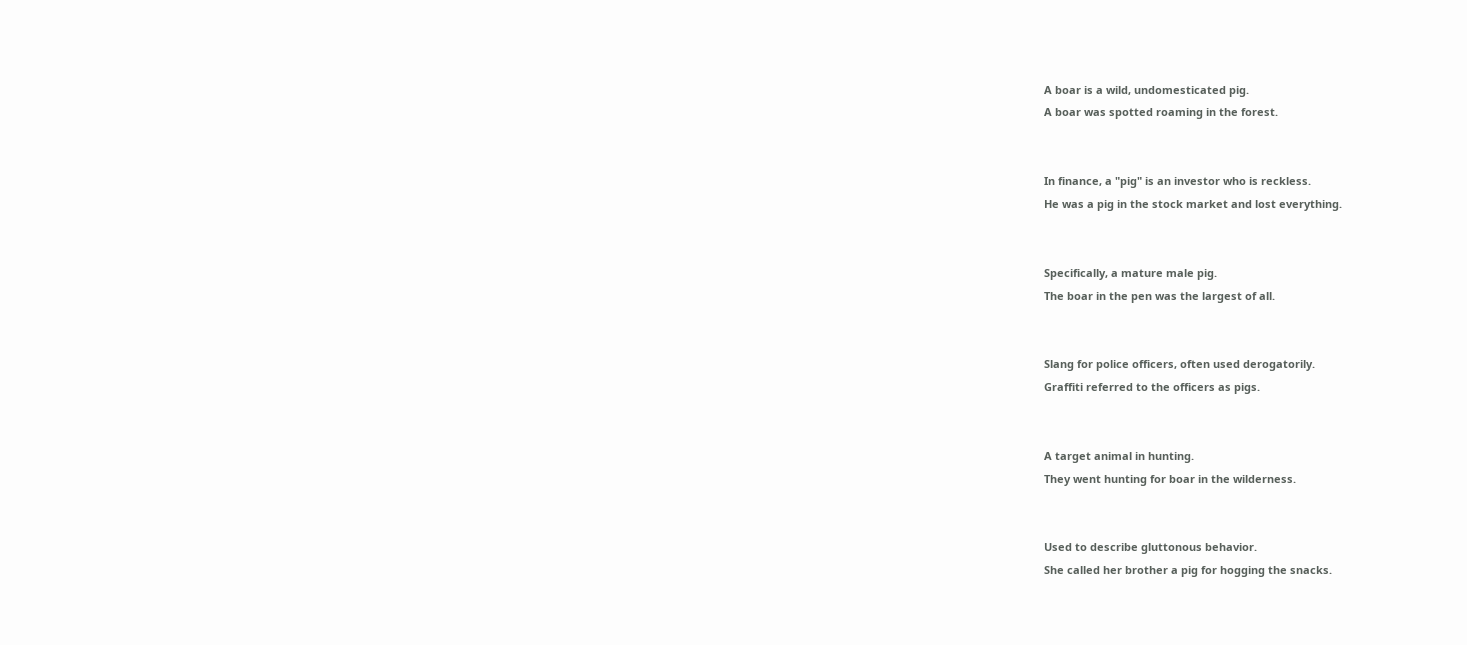A boar is a wild, undomesticated pig.
A boar was spotted roaming in the forest.


In finance, a "pig" is an investor who is reckless.
He was a pig in the stock market and lost everything.


Specifically, a mature male pig.
The boar in the pen was the largest of all.


Slang for police officers, often used derogatorily.
Graffiti referred to the officers as pigs.


A target animal in hunting.
They went hunting for boar in the wilderness.


Used to describe gluttonous behavior.
She called her brother a pig for hogging the snacks.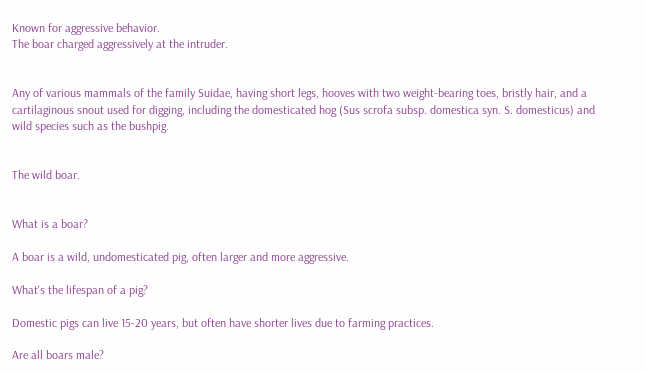Known for aggressive behavior.
The boar charged aggressively at the intruder.


Any of various mammals of the family Suidae, having short legs, hooves with two weight-bearing toes, bristly hair, and a cartilaginous snout used for digging, including the domesticated hog (Sus scrofa subsp. domestica syn. S. domesticus) and wild species such as the bushpig.


The wild boar.


What is a boar?

A boar is a wild, undomesticated pig, often larger and more aggressive.

What's the lifespan of a pig?

Domestic pigs can live 15-20 years, but often have shorter lives due to farming practices.

Are all boars male?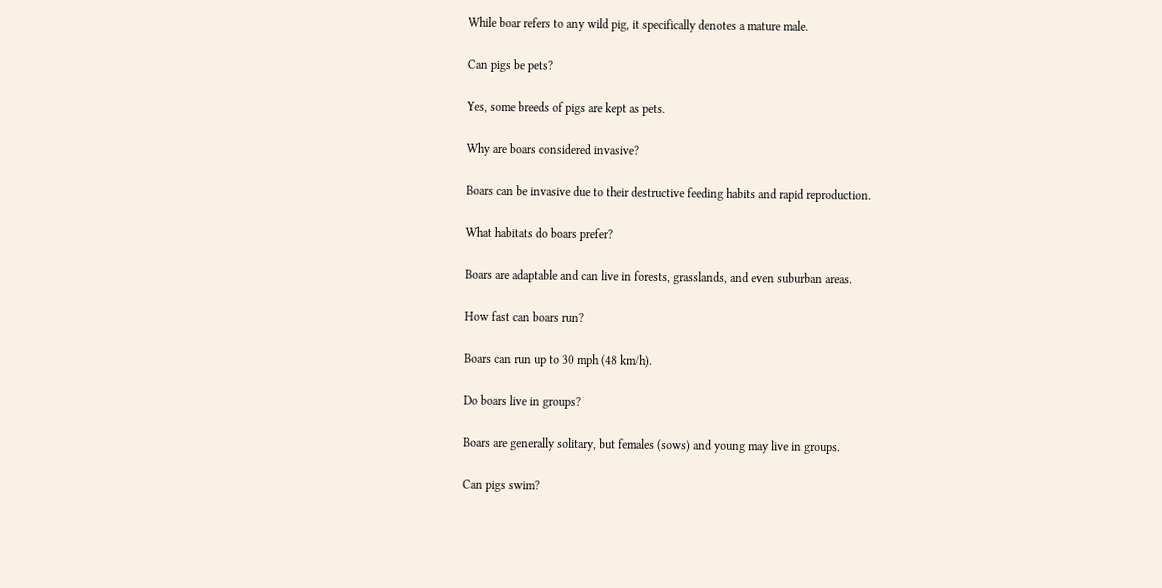While boar refers to any wild pig, it specifically denotes a mature male.

Can pigs be pets?

Yes, some breeds of pigs are kept as pets.

Why are boars considered invasive?

Boars can be invasive due to their destructive feeding habits and rapid reproduction.

What habitats do boars prefer?

Boars are adaptable and can live in forests, grasslands, and even suburban areas.

How fast can boars run?

Boars can run up to 30 mph (48 km/h).

Do boars live in groups?

Boars are generally solitary, but females (sows) and young may live in groups.

Can pigs swim?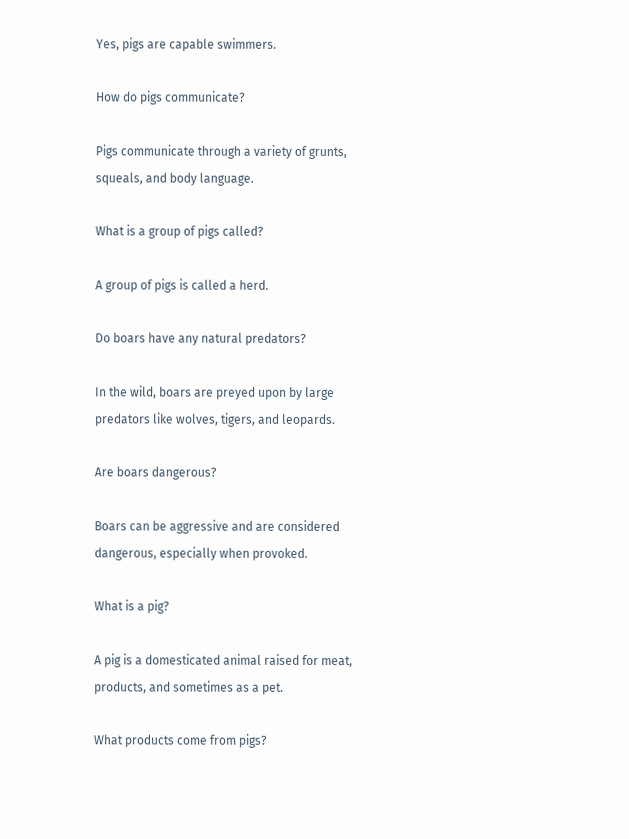Yes, pigs are capable swimmers.

How do pigs communicate?

Pigs communicate through a variety of grunts, squeals, and body language.

What is a group of pigs called?

A group of pigs is called a herd.

Do boars have any natural predators?

In the wild, boars are preyed upon by large predators like wolves, tigers, and leopards.

Are boars dangerous?

Boars can be aggressive and are considered dangerous, especially when provoked.

What is a pig?

A pig is a domesticated animal raised for meat, products, and sometimes as a pet.

What products come from pigs?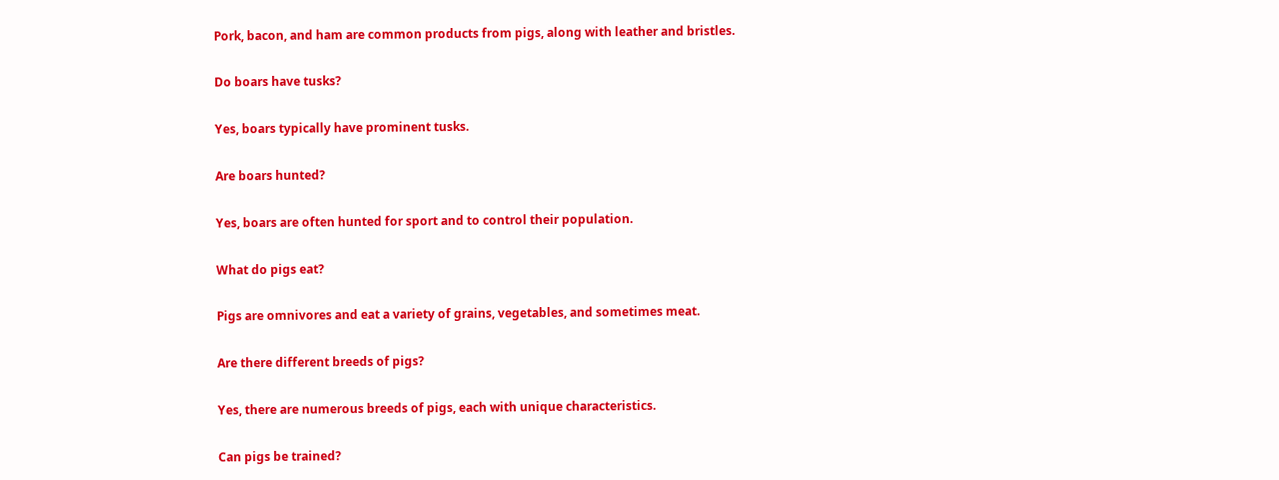Pork, bacon, and ham are common products from pigs, along with leather and bristles.

Do boars have tusks?

Yes, boars typically have prominent tusks.

Are boars hunted?

Yes, boars are often hunted for sport and to control their population.

What do pigs eat?

Pigs are omnivores and eat a variety of grains, vegetables, and sometimes meat.

Are there different breeds of pigs?

Yes, there are numerous breeds of pigs, each with unique characteristics.

Can pigs be trained?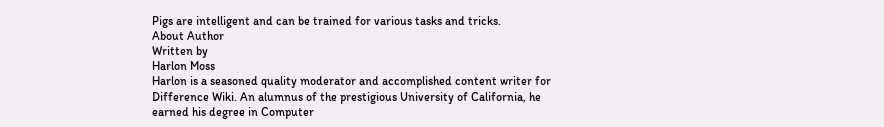Pigs are intelligent and can be trained for various tasks and tricks.
About Author
Written by
Harlon Moss
Harlon is a seasoned quality moderator and accomplished content writer for Difference Wiki. An alumnus of the prestigious University of California, he earned his degree in Computer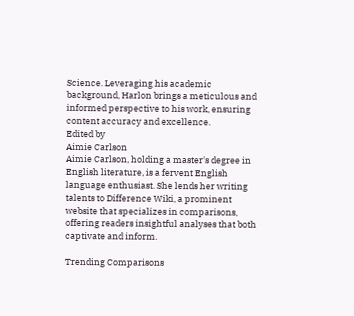Science. Leveraging his academic background, Harlon brings a meticulous and informed perspective to his work, ensuring content accuracy and excellence.
Edited by
Aimie Carlson
Aimie Carlson, holding a master's degree in English literature, is a fervent English language enthusiast. She lends her writing talents to Difference Wiki, a prominent website that specializes in comparisons, offering readers insightful analyses that both captivate and inform.

Trending Comparisons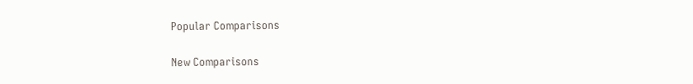Popular Comparisons

New Comparisons